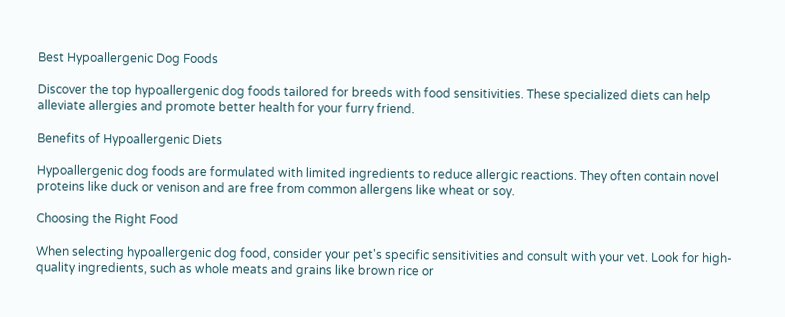Best Hypoallergenic Dog Foods

Discover the top hypoallergenic dog foods tailored for breeds with food sensitivities. These specialized diets can help alleviate allergies and promote better health for your furry friend.

Benefits of Hypoallergenic Diets

Hypoallergenic dog foods are formulated with limited ingredients to reduce allergic reactions. They often contain novel proteins like duck or venison and are free from common allergens like wheat or soy.

Choosing the Right Food

When selecting hypoallergenic dog food, consider your pet's specific sensitivities and consult with your vet. Look for high-quality ingredients, such as whole meats and grains like brown rice or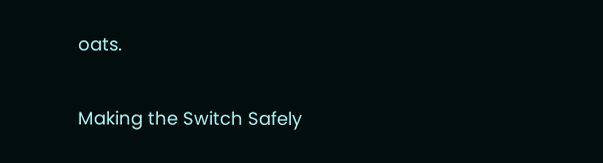oats.

Making the Switch Safely